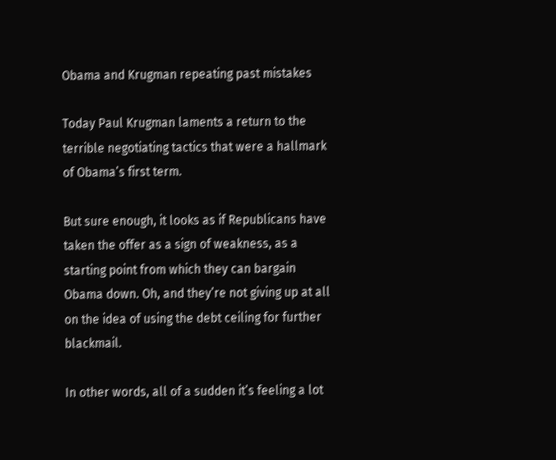Obama and Krugman repeating past mistakes

Today Paul Krugman laments a return to the terrible negotiating tactics that were a hallmark of Obama’s first term.

But sure enough, it looks as if Republicans have taken the offer as a sign of weakness, as a starting point from which they can bargain Obama down. Oh, and they’re not giving up at all on the idea of using the debt ceiling for further blackmail.

In other words, all of a sudden it’s feeling a lot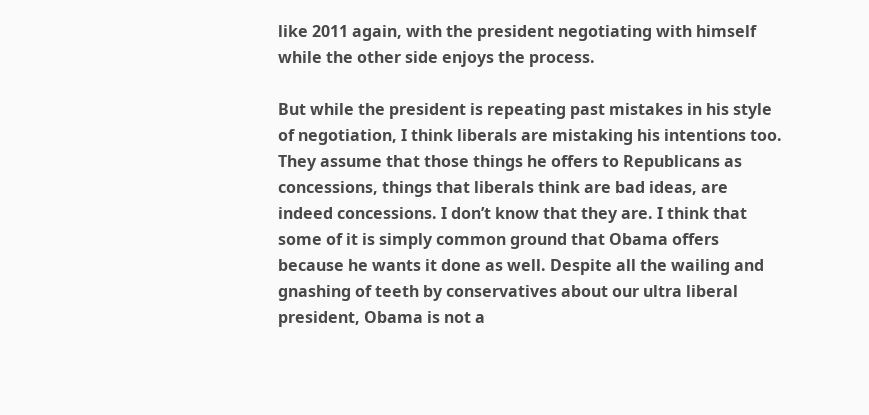like 2011 again, with the president negotiating with himself while the other side enjoys the process.

But while the president is repeating past mistakes in his style of negotiation, I think liberals are mistaking his intentions too. They assume that those things he offers to Republicans as concessions, things that liberals think are bad ideas, are indeed concessions. I don’t know that they are. I think that some of it is simply common ground that Obama offers because he wants it done as well. Despite all the wailing and gnashing of teeth by conservatives about our ultra liberal president, Obama is not a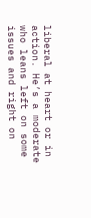liberal at heart or in action. He’s a moderate who leans left on some issues and right on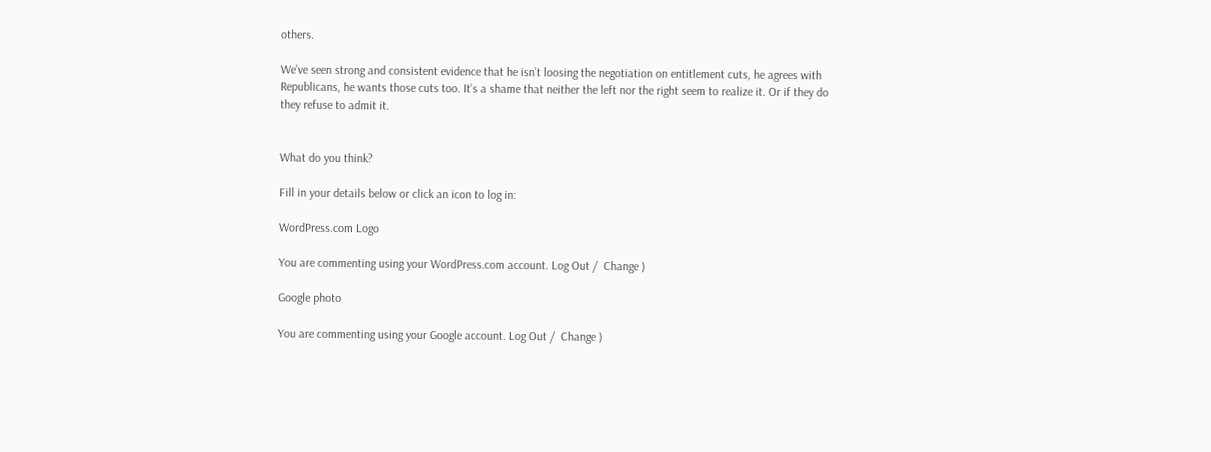others.

We’ve seen strong and consistent evidence that he isn’t loosing the negotiation on entitlement cuts, he agrees with Republicans, he wants those cuts too. It’s a shame that neither the left nor the right seem to realize it. Or if they do they refuse to admit it.


What do you think?

Fill in your details below or click an icon to log in:

WordPress.com Logo

You are commenting using your WordPress.com account. Log Out /  Change )

Google photo

You are commenting using your Google account. Log Out /  Change )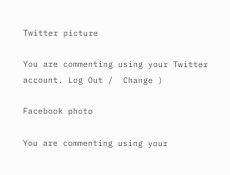Twitter picture

You are commenting using your Twitter account. Log Out /  Change )

Facebook photo

You are commenting using your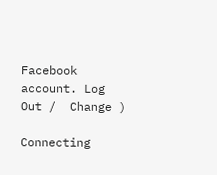Facebook account. Log Out /  Change )

Connecting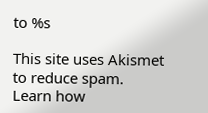to %s

This site uses Akismet to reduce spam. Learn how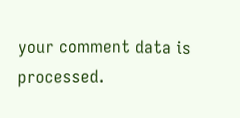your comment data is processed.